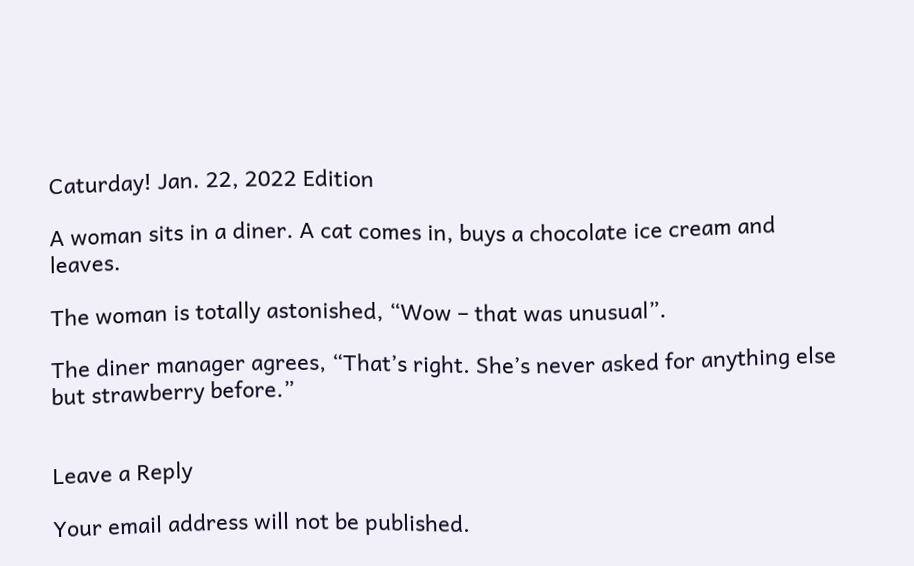Caturday! Jan. 22, 2022 Edition

A woman sits in a diner. A cat comes in, buys a chocolate ice cream and leaves.

The woman is totally astonished, “Wow – that was unusual”.

The diner manager agrees, “That’s right. She’s never asked for anything else but strawberry before.”


Leave a Reply

Your email address will not be published.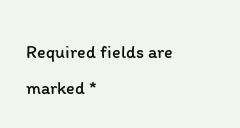Required fields are marked *